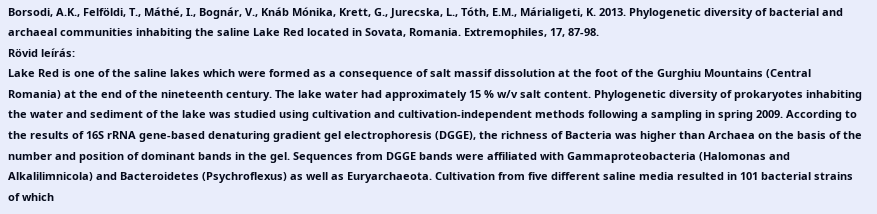Borsodi, A.K., Felföldi, T., Máthé, I., Bognár, V., Knáb Mónika, Krett, G., Jurecska, L., Tóth, E.M., Márialigeti, K. 2013. Phylogenetic diversity of bacterial and archaeal communities inhabiting the saline Lake Red located in Sovata, Romania. Extremophiles, 17, 87-98.
Rövid leírás:
Lake Red is one of the saline lakes which were formed as a consequence of salt massif dissolution at the foot of the Gurghiu Mountains (Central Romania) at the end of the nineteenth century. The lake water had approximately 15 % w/v salt content. Phylogenetic diversity of prokaryotes inhabiting the water and sediment of the lake was studied using cultivation and cultivation-independent methods following a sampling in spring 2009. According to the results of 16S rRNA gene-based denaturing gradient gel electrophoresis (DGGE), the richness of Bacteria was higher than Archaea on the basis of the number and position of dominant bands in the gel. Sequences from DGGE bands were affiliated with Gammaproteobacteria (Halomonas and Alkalilimnicola) and Bacteroidetes (Psychroflexus) as well as Euryarchaeota. Cultivation from five different saline media resulted in 101 bacterial strains of which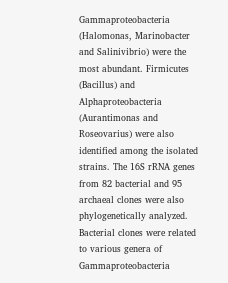Gammaproteobacteria (Halomonas, Marinobacter and Salinivibrio) were the most abundant. Firmicutes (Bacillus) and Alphaproteobacteria (Aurantimonas and Roseovarius) were also identified among the isolated strains. The 16S rRNA genes from 82 bacterial and 95 archaeal clones were also phylogenetically analyzed. Bacterial clones were related to various genera of Gammaproteobacteria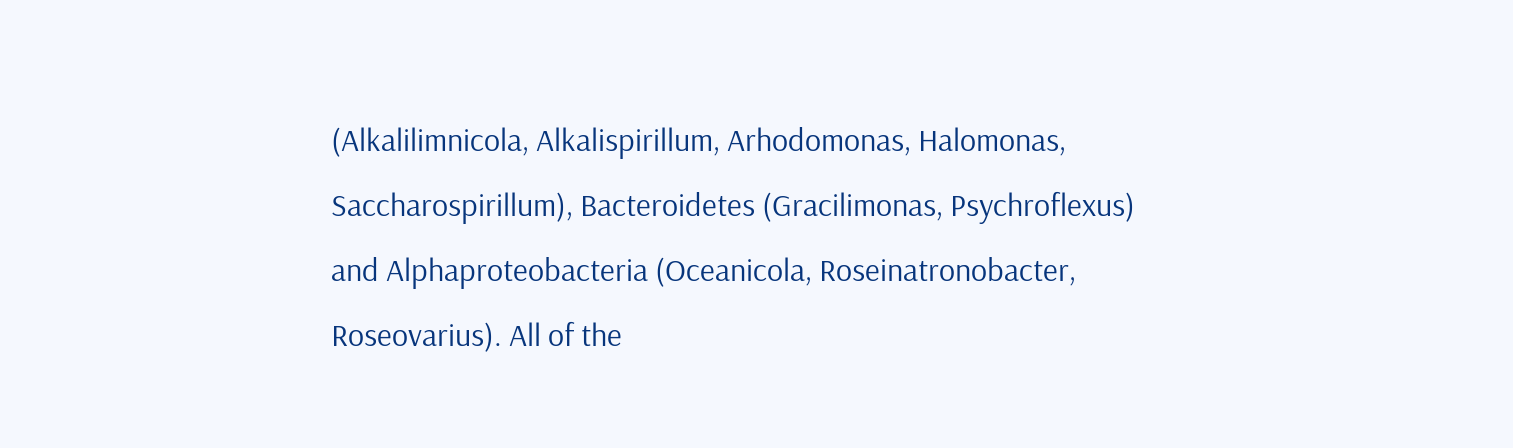(Alkalilimnicola, Alkalispirillum, Arhodomonas, Halomonas, Saccharospirillum), Bacteroidetes (Gracilimonas, Psychroflexus) and Alphaproteobacteria (Oceanicola, Roseinatronobacter, Roseovarius). All of the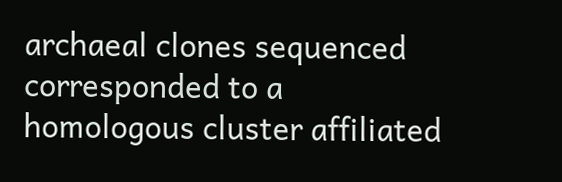archaeal clones sequenced corresponded to a homologous cluster affiliated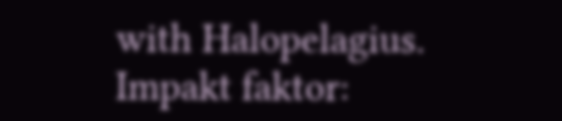with Halopelagius.
Impakt faktor: